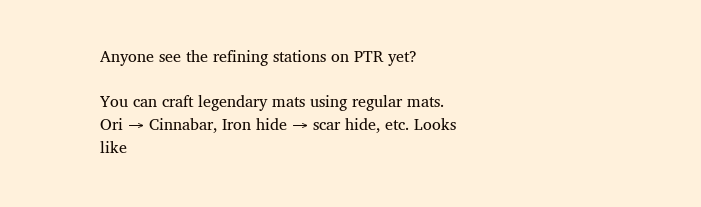Anyone see the refining stations on PTR yet?

You can craft legendary mats using regular mats. Ori → Cinnabar, Iron hide → scar hide, etc. Looks like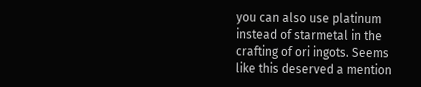you can also use platinum instead of starmetal in the crafting of ori ingots. Seems like this deserved a mention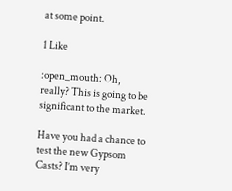at some point.

1 Like

:open_mouth: Oh, really? This is going to be significant to the market.

Have you had a chance to test the new Gypsom Casts? I’m very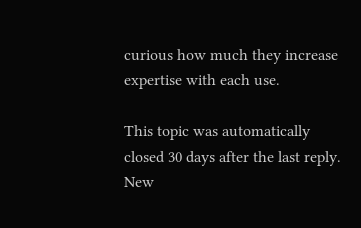curious how much they increase expertise with each use.

This topic was automatically closed 30 days after the last reply. New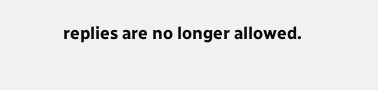replies are no longer allowed.